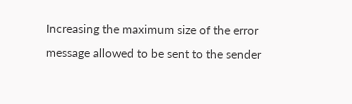Increasing the maximum size of the error message allowed to be sent to the sender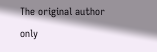The original author only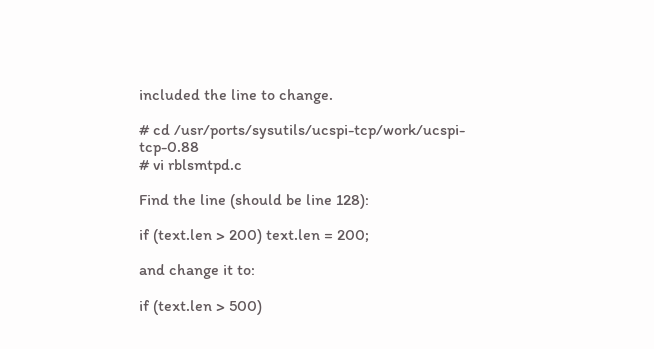included the line to change.

# cd /usr/ports/sysutils/ucspi-tcp/work/ucspi-tcp-0.88
# vi rblsmtpd.c

Find the line (should be line 128):

if (text.len > 200) text.len = 200;

and change it to:

if (text.len > 500)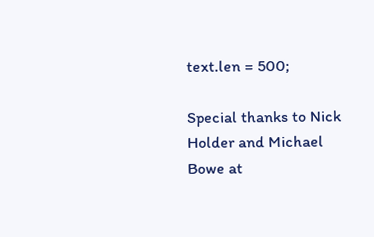text.len = 500;

Special thanks to Nick Holder and Michael Bowe at